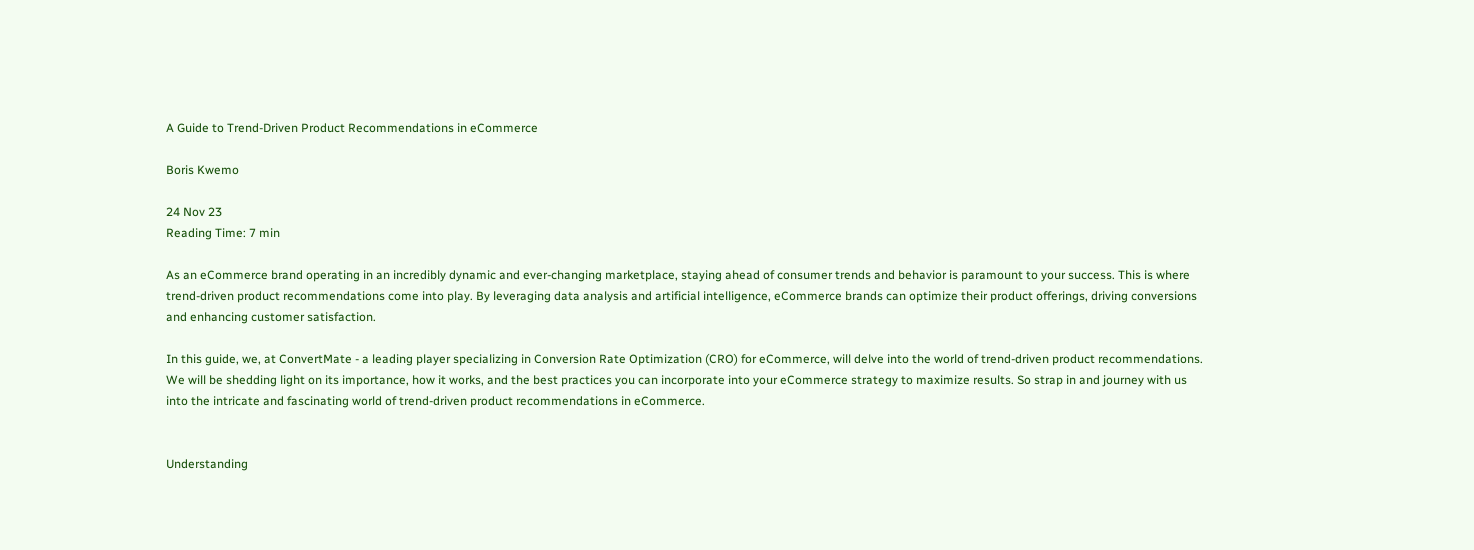A Guide to Trend-Driven Product Recommendations in eCommerce

Boris Kwemo

24 Nov 23
Reading Time: 7 min

As an eCommerce brand operating in an incredibly dynamic and ever-changing marketplace, staying ahead of consumer trends and behavior is paramount to your success. This is where trend-driven product recommendations come into play. By leveraging data analysis and artificial intelligence, eCommerce brands can optimize their product offerings, driving conversions and enhancing customer satisfaction.

In this guide, we, at ConvertMate - a leading player specializing in Conversion Rate Optimization (CRO) for eCommerce, will delve into the world of trend-driven product recommendations. We will be shedding light on its importance, how it works, and the best practices you can incorporate into your eCommerce strategy to maximize results. So strap in and journey with us into the intricate and fascinating world of trend-driven product recommendations in eCommerce.


Understanding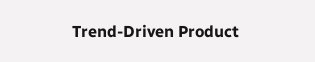Trend-Driven Product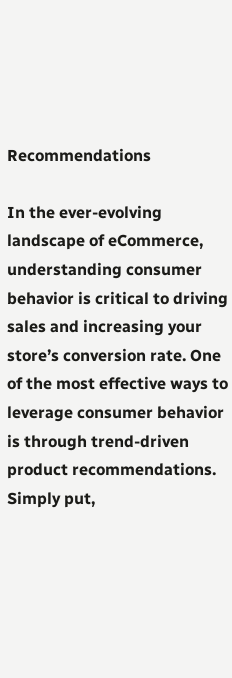Recommendations

In the ever-evolving landscape of eCommerce, understanding consumer behavior is critical to driving sales and increasing your store’s conversion rate. One of the most effective ways to leverage consumer behavior is through trend-driven product recommendations. Simply put,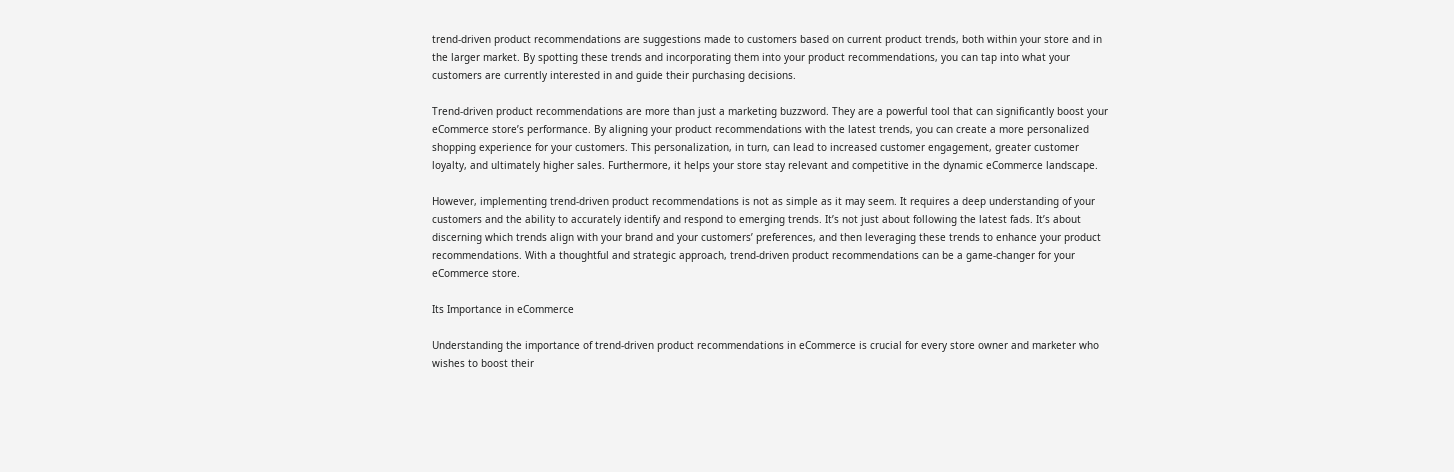trend-driven product recommendations are suggestions made to customers based on current product trends, both within your store and in the larger market. By spotting these trends and incorporating them into your product recommendations, you can tap into what your customers are currently interested in and guide their purchasing decisions.

Trend-driven product recommendations are more than just a marketing buzzword. They are a powerful tool that can significantly boost your eCommerce store’s performance. By aligning your product recommendations with the latest trends, you can create a more personalized shopping experience for your customers. This personalization, in turn, can lead to increased customer engagement, greater customer loyalty, and ultimately higher sales. Furthermore, it helps your store stay relevant and competitive in the dynamic eCommerce landscape.

However, implementing trend-driven product recommendations is not as simple as it may seem. It requires a deep understanding of your customers and the ability to accurately identify and respond to emerging trends. It’s not just about following the latest fads. It’s about discerning which trends align with your brand and your customers’ preferences, and then leveraging these trends to enhance your product recommendations. With a thoughtful and strategic approach, trend-driven product recommendations can be a game-changer for your eCommerce store.

Its Importance in eCommerce

Understanding the importance of trend-driven product recommendations in eCommerce is crucial for every store owner and marketer who wishes to boost their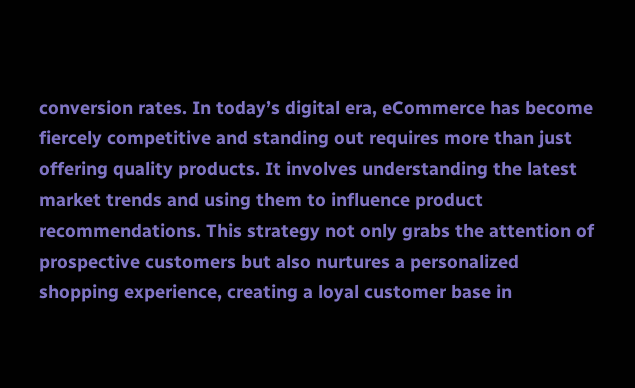conversion rates. In today’s digital era, eCommerce has become fiercely competitive and standing out requires more than just offering quality products. It involves understanding the latest market trends and using them to influence product recommendations. This strategy not only grabs the attention of prospective customers but also nurtures a personalized shopping experience, creating a loyal customer base in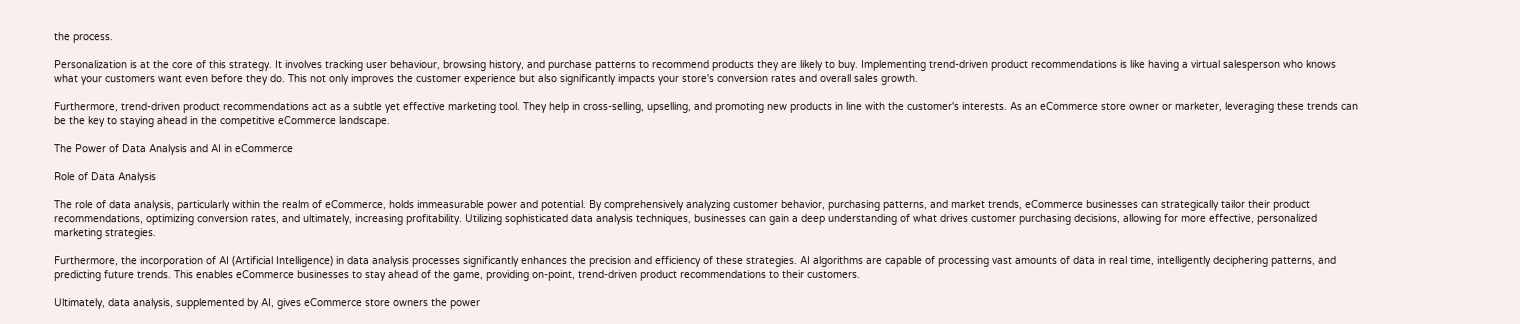the process.

Personalization is at the core of this strategy. It involves tracking user behaviour, browsing history, and purchase patterns to recommend products they are likely to buy. Implementing trend-driven product recommendations is like having a virtual salesperson who knows what your customers want even before they do. This not only improves the customer experience but also significantly impacts your store's conversion rates and overall sales growth.

Furthermore, trend-driven product recommendations act as a subtle yet effective marketing tool. They help in cross-selling, upselling, and promoting new products in line with the customer's interests. As an eCommerce store owner or marketer, leveraging these trends can be the key to staying ahead in the competitive eCommerce landscape.

The Power of Data Analysis and AI in eCommerce

Role of Data Analysis

The role of data analysis, particularly within the realm of eCommerce, holds immeasurable power and potential. By comprehensively analyzing customer behavior, purchasing patterns, and market trends, eCommerce businesses can strategically tailor their product recommendations, optimizing conversion rates, and ultimately, increasing profitability. Utilizing sophisticated data analysis techniques, businesses can gain a deep understanding of what drives customer purchasing decisions, allowing for more effective, personalized marketing strategies.

Furthermore, the incorporation of AI (Artificial Intelligence) in data analysis processes significantly enhances the precision and efficiency of these strategies. AI algorithms are capable of processing vast amounts of data in real time, intelligently deciphering patterns, and predicting future trends. This enables eCommerce businesses to stay ahead of the game, providing on-point, trend-driven product recommendations to their customers.

Ultimately, data analysis, supplemented by AI, gives eCommerce store owners the power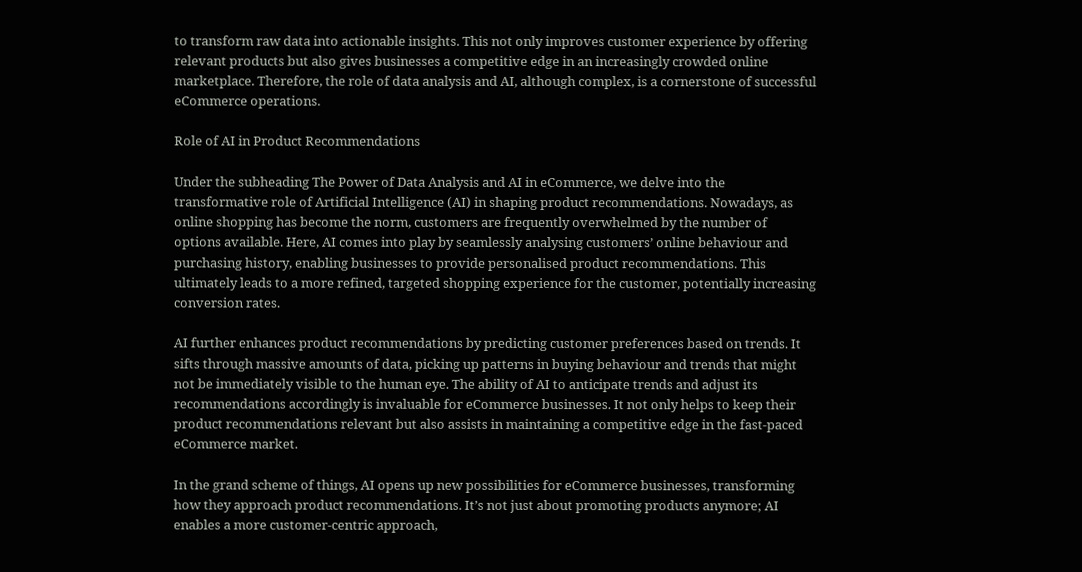to transform raw data into actionable insights. This not only improves customer experience by offering relevant products but also gives businesses a competitive edge in an increasingly crowded online marketplace. Therefore, the role of data analysis and AI, although complex, is a cornerstone of successful eCommerce operations.

Role of AI in Product Recommendations

Under the subheading The Power of Data Analysis and AI in eCommerce, we delve into the transformative role of Artificial Intelligence (AI) in shaping product recommendations. Nowadays, as online shopping has become the norm, customers are frequently overwhelmed by the number of options available. Here, AI comes into play by seamlessly analysing customers’ online behaviour and purchasing history, enabling businesses to provide personalised product recommendations. This ultimately leads to a more refined, targeted shopping experience for the customer, potentially increasing conversion rates.

AI further enhances product recommendations by predicting customer preferences based on trends. It sifts through massive amounts of data, picking up patterns in buying behaviour and trends that might not be immediately visible to the human eye. The ability of AI to anticipate trends and adjust its recommendations accordingly is invaluable for eCommerce businesses. It not only helps to keep their product recommendations relevant but also assists in maintaining a competitive edge in the fast-paced eCommerce market.

In the grand scheme of things, AI opens up new possibilities for eCommerce businesses, transforming how they approach product recommendations. It’s not just about promoting products anymore; AI enables a more customer-centric approach,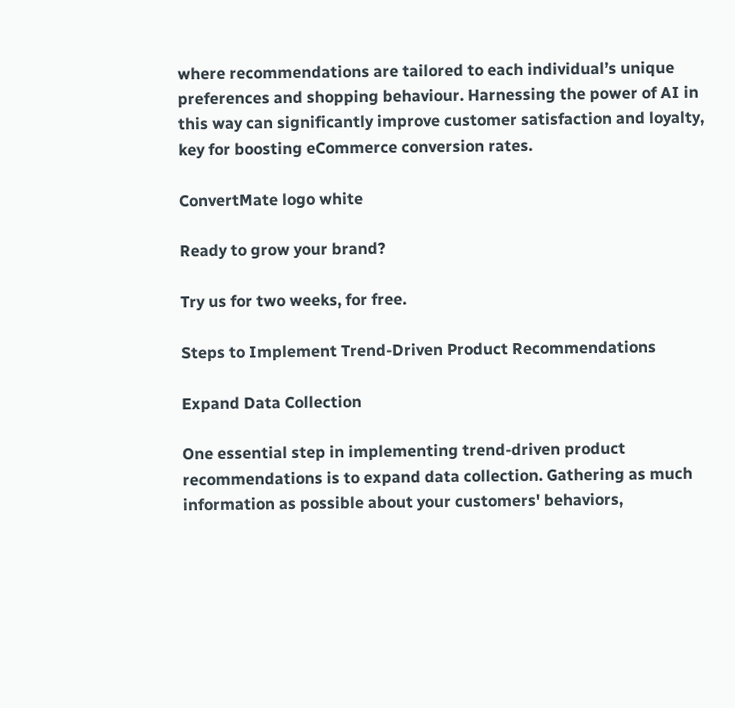where recommendations are tailored to each individual’s unique preferences and shopping behaviour. Harnessing the power of AI in this way can significantly improve customer satisfaction and loyalty, key for boosting eCommerce conversion rates.

ConvertMate logo white

Ready to grow your brand?

Try us for two weeks, for free.

Steps to Implement Trend-Driven Product Recommendations

Expand Data Collection

One essential step in implementing trend-driven product recommendations is to expand data collection. Gathering as much information as possible about your customers' behaviors,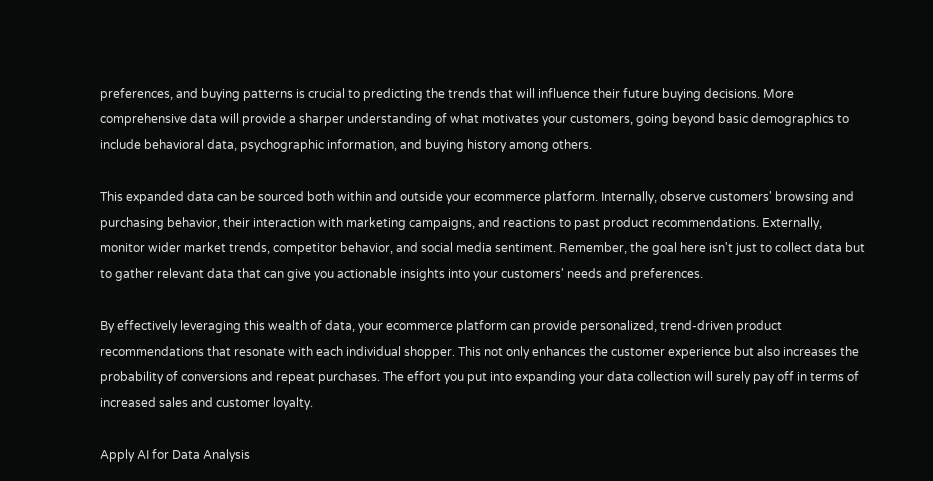preferences, and buying patterns is crucial to predicting the trends that will influence their future buying decisions. More comprehensive data will provide a sharper understanding of what motivates your customers, going beyond basic demographics to include behavioral data, psychographic information, and buying history among others.

This expanded data can be sourced both within and outside your ecommerce platform. Internally, observe customers' browsing and purchasing behavior, their interaction with marketing campaigns, and reactions to past product recommendations. Externally, monitor wider market trends, competitor behavior, and social media sentiment. Remember, the goal here isn't just to collect data but to gather relevant data that can give you actionable insights into your customers' needs and preferences.

By effectively leveraging this wealth of data, your ecommerce platform can provide personalized, trend-driven product recommendations that resonate with each individual shopper. This not only enhances the customer experience but also increases the probability of conversions and repeat purchases. The effort you put into expanding your data collection will surely pay off in terms of increased sales and customer loyalty.

Apply AI for Data Analysis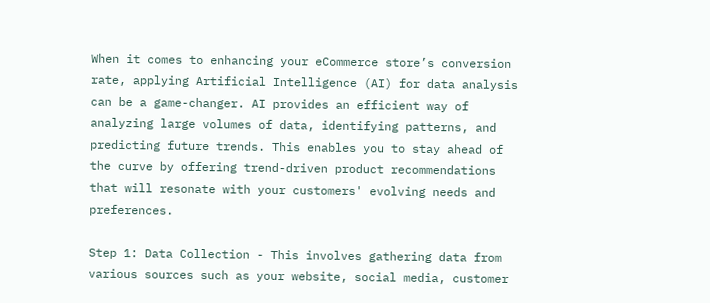When it comes to enhancing your eCommerce store’s conversion rate, applying Artificial Intelligence (AI) for data analysis can be a game-changer. AI provides an efficient way of analyzing large volumes of data, identifying patterns, and predicting future trends. This enables you to stay ahead of the curve by offering trend-driven product recommendations that will resonate with your customers' evolving needs and preferences.

Step 1: Data Collection - This involves gathering data from various sources such as your website, social media, customer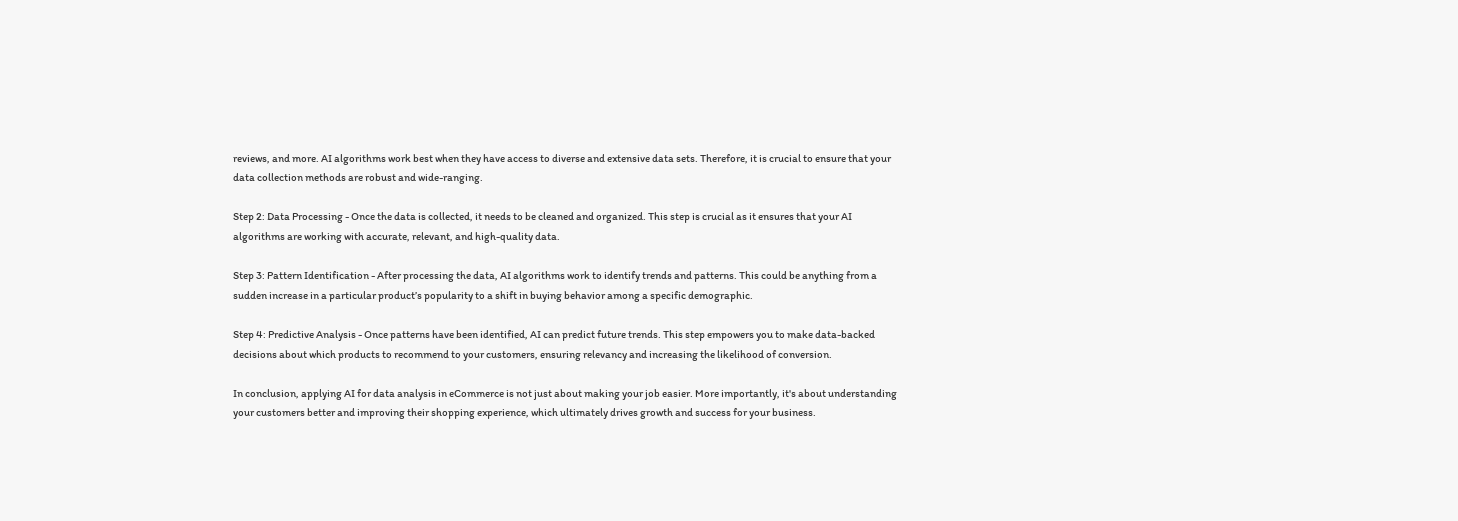reviews, and more. AI algorithms work best when they have access to diverse and extensive data sets. Therefore, it is crucial to ensure that your data collection methods are robust and wide-ranging.

Step 2: Data Processing - Once the data is collected, it needs to be cleaned and organized. This step is crucial as it ensures that your AI algorithms are working with accurate, relevant, and high-quality data.

Step 3: Pattern Identification - After processing the data, AI algorithms work to identify trends and patterns. This could be anything from a sudden increase in a particular product’s popularity to a shift in buying behavior among a specific demographic.

Step 4: Predictive Analysis - Once patterns have been identified, AI can predict future trends. This step empowers you to make data-backed decisions about which products to recommend to your customers, ensuring relevancy and increasing the likelihood of conversion.

In conclusion, applying AI for data analysis in eCommerce is not just about making your job easier. More importantly, it's about understanding your customers better and improving their shopping experience, which ultimately drives growth and success for your business.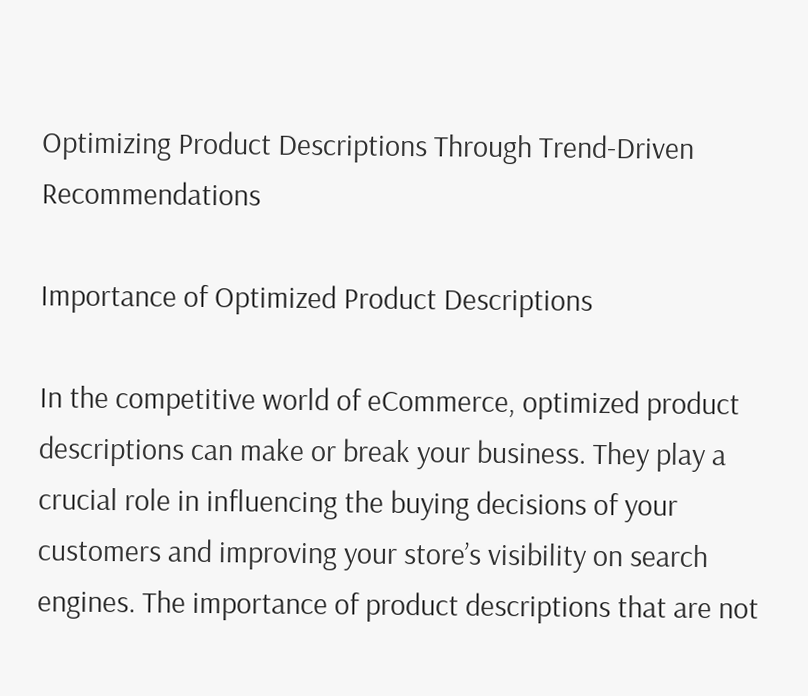Optimizing Product Descriptions Through Trend-Driven Recommendations

Importance of Optimized Product Descriptions

In the competitive world of eCommerce, optimized product descriptions can make or break your business. They play a crucial role in influencing the buying decisions of your customers and improving your store’s visibility on search engines. The importance of product descriptions that are not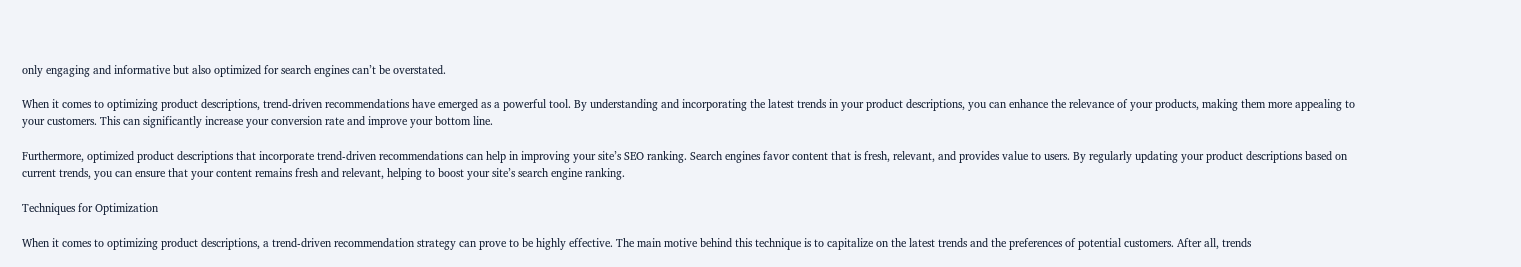only engaging and informative but also optimized for search engines can’t be overstated.

When it comes to optimizing product descriptions, trend-driven recommendations have emerged as a powerful tool. By understanding and incorporating the latest trends in your product descriptions, you can enhance the relevance of your products, making them more appealing to your customers. This can significantly increase your conversion rate and improve your bottom line.

Furthermore, optimized product descriptions that incorporate trend-driven recommendations can help in improving your site’s SEO ranking. Search engines favor content that is fresh, relevant, and provides value to users. By regularly updating your product descriptions based on current trends, you can ensure that your content remains fresh and relevant, helping to boost your site’s search engine ranking.

Techniques for Optimization

When it comes to optimizing product descriptions, a trend-driven recommendation strategy can prove to be highly effective. The main motive behind this technique is to capitalize on the latest trends and the preferences of potential customers. After all, trends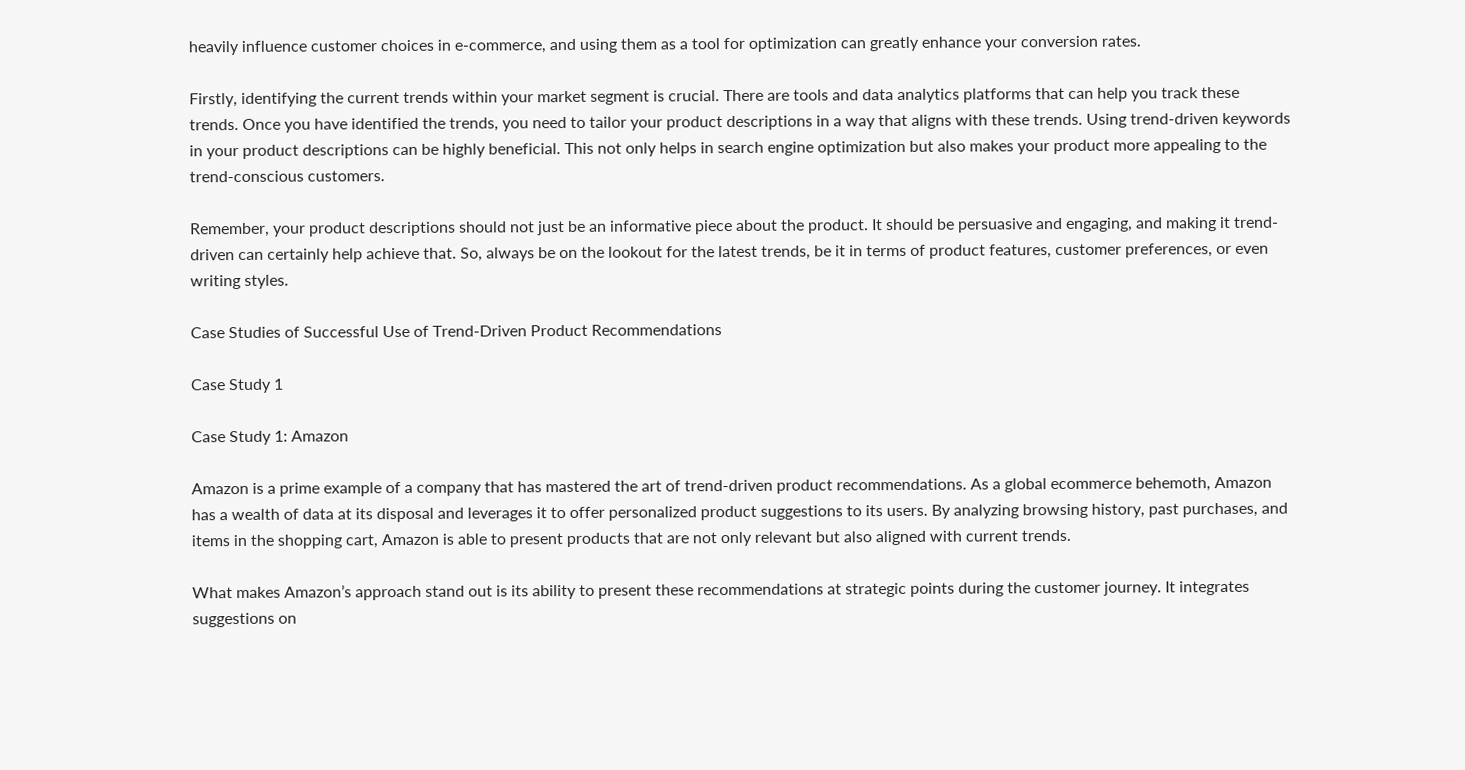heavily influence customer choices in e-commerce, and using them as a tool for optimization can greatly enhance your conversion rates.

Firstly, identifying the current trends within your market segment is crucial. There are tools and data analytics platforms that can help you track these trends. Once you have identified the trends, you need to tailor your product descriptions in a way that aligns with these trends. Using trend-driven keywords in your product descriptions can be highly beneficial. This not only helps in search engine optimization but also makes your product more appealing to the trend-conscious customers.

Remember, your product descriptions should not just be an informative piece about the product. It should be persuasive and engaging, and making it trend-driven can certainly help achieve that. So, always be on the lookout for the latest trends, be it in terms of product features, customer preferences, or even writing styles.

Case Studies of Successful Use of Trend-Driven Product Recommendations

Case Study 1

Case Study 1: Amazon

Amazon is a prime example of a company that has mastered the art of trend-driven product recommendations. As a global ecommerce behemoth, Amazon has a wealth of data at its disposal and leverages it to offer personalized product suggestions to its users. By analyzing browsing history, past purchases, and items in the shopping cart, Amazon is able to present products that are not only relevant but also aligned with current trends.

What makes Amazon’s approach stand out is its ability to present these recommendations at strategic points during the customer journey. It integrates suggestions on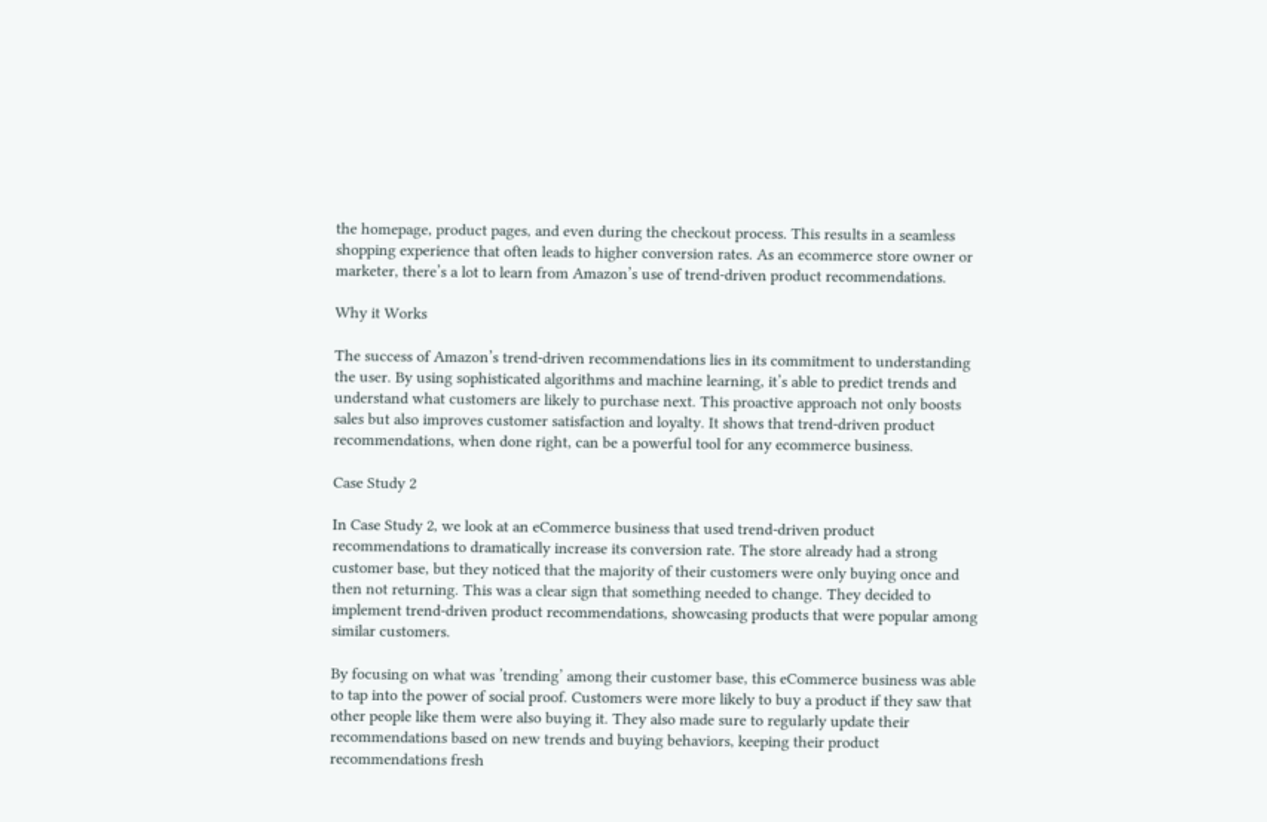the homepage, product pages, and even during the checkout process. This results in a seamless shopping experience that often leads to higher conversion rates. As an ecommerce store owner or marketer, there’s a lot to learn from Amazon’s use of trend-driven product recommendations.

Why it Works

The success of Amazon’s trend-driven recommendations lies in its commitment to understanding the user. By using sophisticated algorithms and machine learning, it’s able to predict trends and understand what customers are likely to purchase next. This proactive approach not only boosts sales but also improves customer satisfaction and loyalty. It shows that trend-driven product recommendations, when done right, can be a powerful tool for any ecommerce business.

Case Study 2

In Case Study 2, we look at an eCommerce business that used trend-driven product recommendations to dramatically increase its conversion rate. The store already had a strong customer base, but they noticed that the majority of their customers were only buying once and then not returning. This was a clear sign that something needed to change. They decided to implement trend-driven product recommendations, showcasing products that were popular among similar customers.

By focusing on what was ’trending’ among their customer base, this eCommerce business was able to tap into the power of social proof. Customers were more likely to buy a product if they saw that other people like them were also buying it. They also made sure to regularly update their recommendations based on new trends and buying behaviors, keeping their product recommendations fresh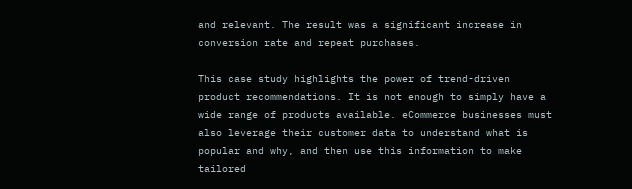and relevant. The result was a significant increase in conversion rate and repeat purchases.

This case study highlights the power of trend-driven product recommendations. It is not enough to simply have a wide range of products available. eCommerce businesses must also leverage their customer data to understand what is popular and why, and then use this information to make tailored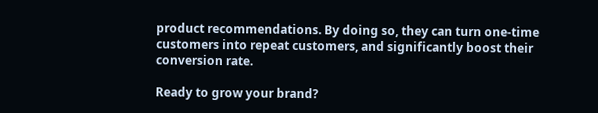product recommendations. By doing so, they can turn one-time customers into repeat customers, and significantly boost their conversion rate.

Ready to grow your brand?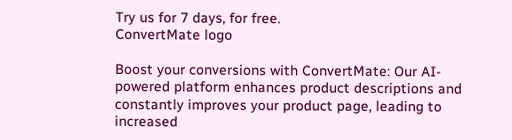Try us for 7 days, for free.
ConvertMate logo

Boost your conversions with ConvertMate: Our AI-powered platform enhances product descriptions and constantly improves your product page, leading to increased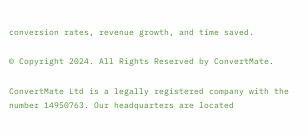conversion rates, revenue growth, and time saved.

© Copyright 2024. All Rights Reserved by ConvertMate.

ConvertMate Ltd is a legally registered company with the number 14950763. Our headquarters are located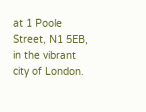at 1 Poole Street, N1 5EB, in the vibrant city of London.